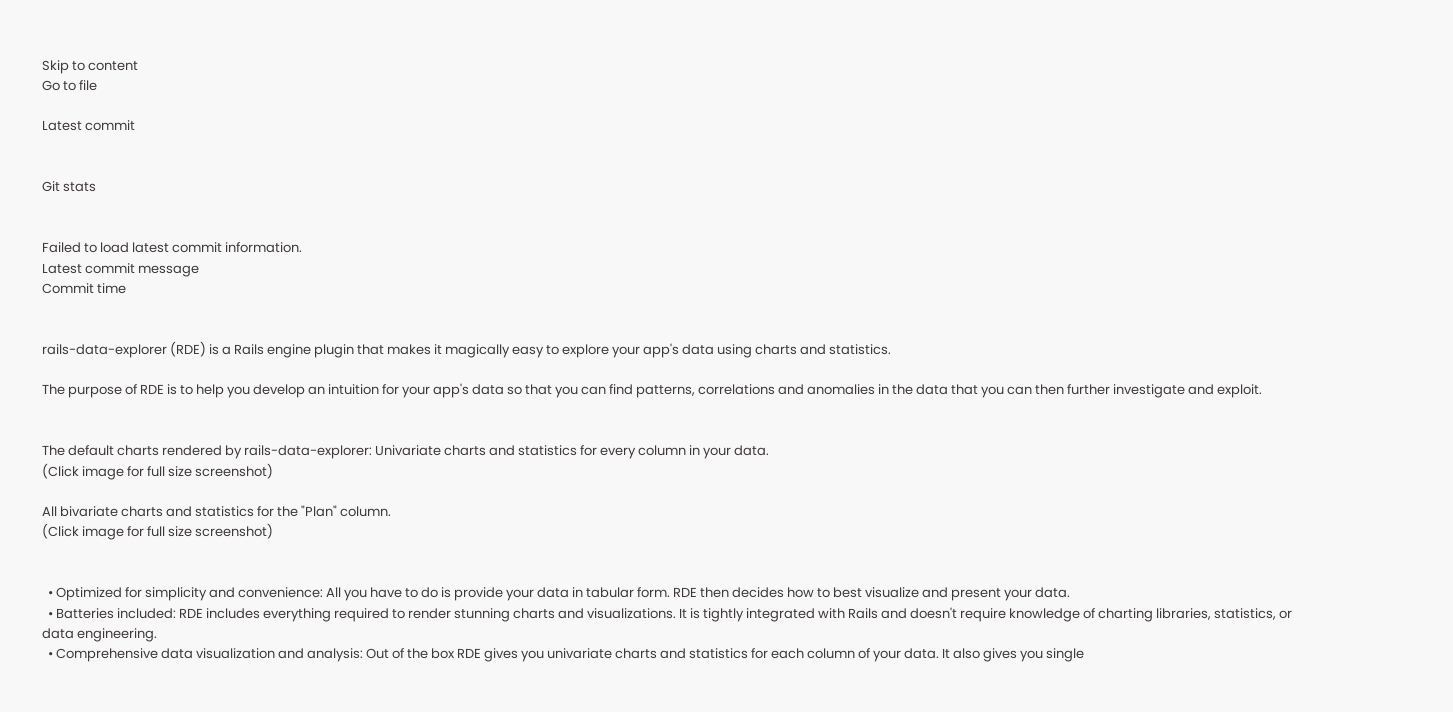Skip to content
Go to file

Latest commit


Git stats


Failed to load latest commit information.
Latest commit message
Commit time


rails-data-explorer (RDE) is a Rails engine plugin that makes it magically easy to explore your app's data using charts and statistics.

The purpose of RDE is to help you develop an intuition for your app's data so that you can find patterns, correlations and anomalies in the data that you can then further investigate and exploit.


The default charts rendered by rails-data-explorer: Univariate charts and statistics for every column in your data.
(Click image for full size screenshot)

All bivariate charts and statistics for the "Plan" column.
(Click image for full size screenshot)


  • Optimized for simplicity and convenience: All you have to do is provide your data in tabular form. RDE then decides how to best visualize and present your data.
  • Batteries included: RDE includes everything required to render stunning charts and visualizations. It is tightly integrated with Rails and doesn't require knowledge of charting libraries, statistics, or data engineering.
  • Comprehensive data visualization and analysis: Out of the box RDE gives you univariate charts and statistics for each column of your data. It also gives you single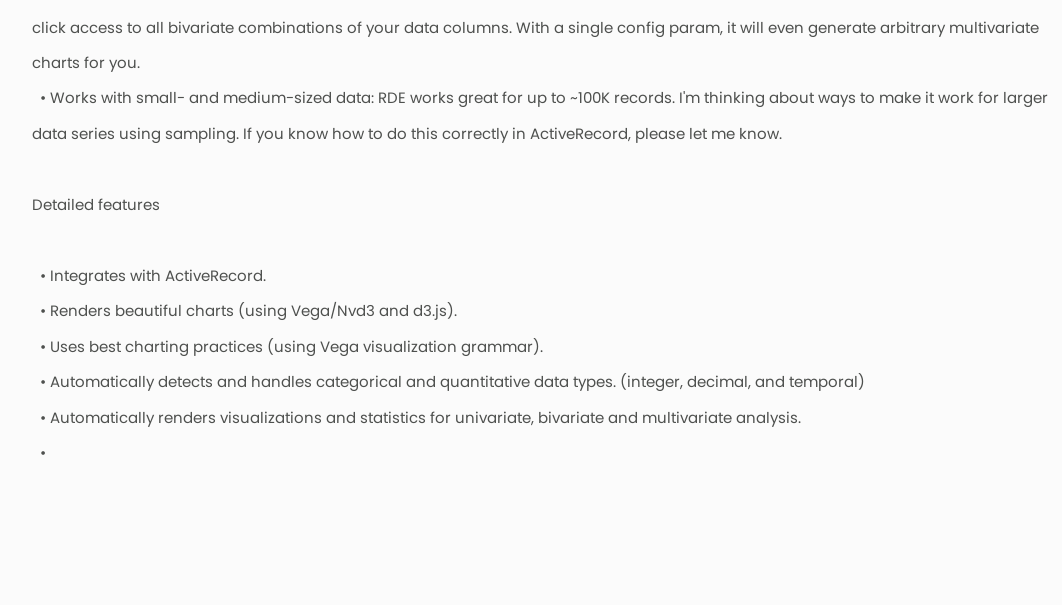click access to all bivariate combinations of your data columns. With a single config param, it will even generate arbitrary multivariate charts for you.
  • Works with small- and medium-sized data: RDE works great for up to ~100K records. I'm thinking about ways to make it work for larger data series using sampling. If you know how to do this correctly in ActiveRecord, please let me know.

Detailed features

  • Integrates with ActiveRecord.
  • Renders beautiful charts (using Vega/Nvd3 and d3.js).
  • Uses best charting practices (using Vega visualization grammar).
  • Automatically detects and handles categorical and quantitative data types. (integer, decimal, and temporal)
  • Automatically renders visualizations and statistics for univariate, bivariate and multivariate analysis.
  •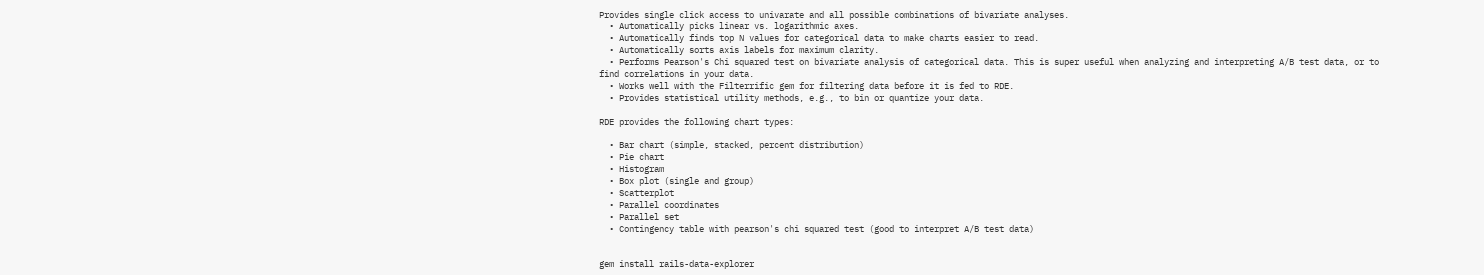Provides single click access to univarate and all possible combinations of bivariate analyses.
  • Automatically picks linear vs. logarithmic axes.
  • Automatically finds top N values for categorical data to make charts easier to read.
  • Automatically sorts axis labels for maximum clarity.
  • Performs Pearson's Chi squared test on bivariate analysis of categorical data. This is super useful when analyzing and interpreting A/B test data, or to find correlations in your data.
  • Works well with the Filterrific gem for filtering data before it is fed to RDE.
  • Provides statistical utility methods, e.g., to bin or quantize your data.

RDE provides the following chart types:

  • Bar chart (simple, stacked, percent distribution)
  • Pie chart
  • Histogram
  • Box plot (single and group)
  • Scatterplot
  • Parallel coordinates
  • Parallel set
  • Contingency table with pearson's chi squared test (good to interpret A/B test data)


gem install rails-data-explorer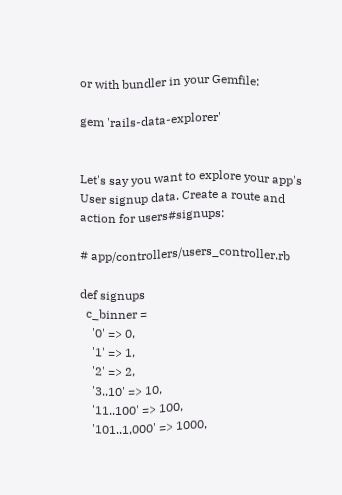or with bundler in your Gemfile:

gem 'rails-data-explorer'


Let's say you want to explore your app's User signup data. Create a route and action for users#signups:

# app/controllers/users_controller.rb

def signups
  c_binner =
    '0' => 0,
    '1' => 1,
    '2' => 2,
    '3..10' => 10,
    '11..100' => 100,
    '101..1,000' => 1000,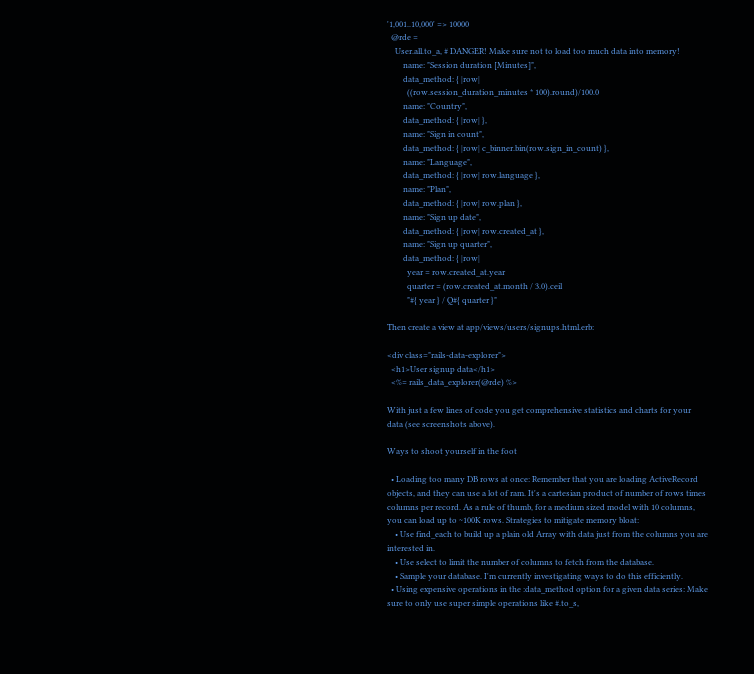'1,001..10,000' => 10000
  @rde =
    User.all.to_a, # DANGER! Make sure not to load too much data into memory!
        name: "Session duration [Minutes]",
        data_method: { |row|
          ((row.session_duration_minutes * 100).round)/100.0
        name: "Country",
        data_method: { |row| },
        name: "Sign in count",
        data_method: { |row| c_binner.bin(row.sign_in_count) },
        name: "Language",
        data_method: { |row| row.language },
        name: "Plan",
        data_method: { |row| row.plan },
        name: "Sign up date",
        data_method: { |row| row.created_at },
        name: "Sign up quarter",
        data_method: { |row|
          year = row.created_at.year
          quarter = (row.created_at.month / 3.0).ceil
          "#{ year } / Q#{ quarter }"

Then create a view at app/views/users/signups.html.erb:

<div class="rails-data-explorer">
  <h1>User signup data</h1>
  <%= rails_data_explorer(@rde) %>

With just a few lines of code you get comprehensive statistics and charts for your data (see screenshots above).

Ways to shoot yourself in the foot

  • Loading too many DB rows at once: Remember that you are loading ActiveRecord objects, and they can use a lot of ram. It's a cartesian product of number of rows times columns per record. As a rule of thumb, for a medium sized model with 10 columns, you can load up to ~100K rows. Strategies to mitigate memory bloat:
    • Use find_each to build up a plain old Array with data just from the columns you are interested in.
    • Use select to limit the number of columns to fetch from the database.
    • Sample your database. I'm currently investigating ways to do this efficiently.
  • Using expensive operations in the :data_method option for a given data series: Make sure to only use super simple operations like #.to_s,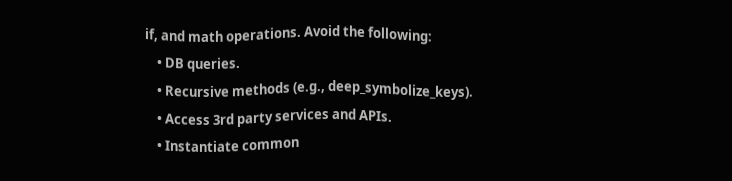if, and math operations. Avoid the following:
    • DB queries.
    • Recursive methods (e.g., deep_symbolize_keys).
    • Access 3rd party services and APIs.
    • Instantiate common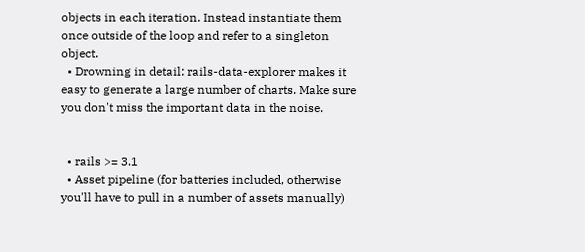objects in each iteration. Instead instantiate them once outside of the loop and refer to a singleton object.
  • Drowning in detail: rails-data-explorer makes it easy to generate a large number of charts. Make sure you don't miss the important data in the noise.


  • rails >= 3.1
  • Asset pipeline (for batteries included, otherwise you'll have to pull in a number of assets manually)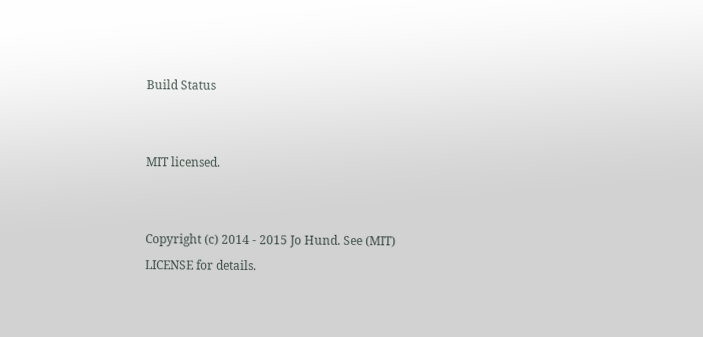Build Status


MIT licensed.


Copyright (c) 2014 - 2015 Jo Hund. See (MIT) LICENSE for details.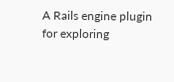A Rails engine plugin for exploring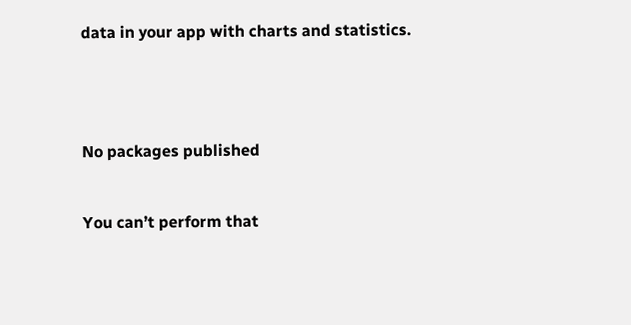data in your app with charts and statistics.




No packages published


You can’t perform that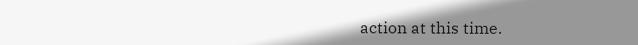action at this time.